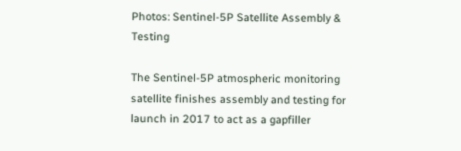Photos: Sentinel-5P Satellite Assembly & Testing

The Sentinel-5P atmospheric monitoring satellite finishes assembly and testing for launch in 2017 to act as a gapfiller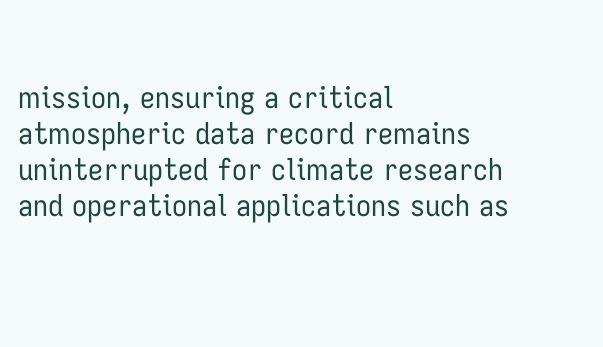mission, ensuring a critical atmospheric data record remains uninterrupted for climate research and operational applications such as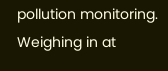pollution monitoring. Weighing in at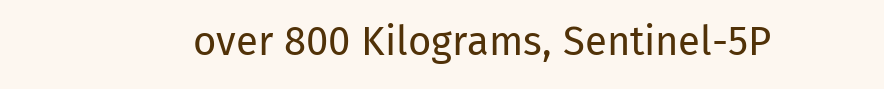over 800 Kilograms, Sentinel-5P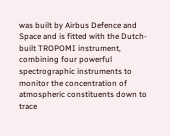was built by Airbus Defence and Space and is fitted with the Dutch-built TROPOMI instrument, combining four powerful spectrographic instruments to monitor the concentration of atmospheric constituents down to trace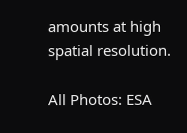amounts at high spatial resolution.

All Photos: ESA